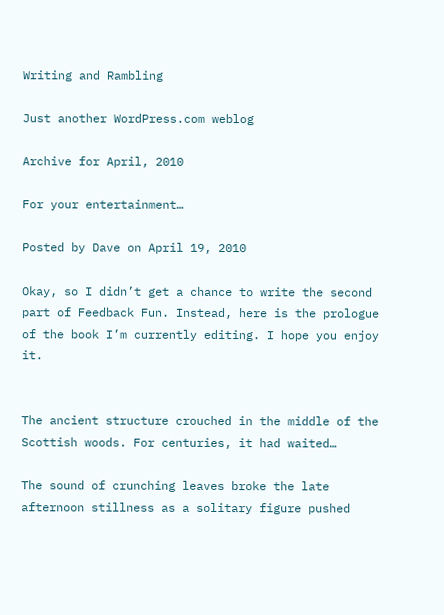Writing and Rambling

Just another WordPress.com weblog

Archive for April, 2010

For your entertainment…

Posted by Dave on April 19, 2010

Okay, so I didn’t get a chance to write the second part of Feedback Fun. Instead, here is the prologue of the book I’m currently editing. I hope you enjoy it.


The ancient structure crouched in the middle of the Scottish woods. For centuries, it had waited…

The sound of crunching leaves broke the late afternoon stillness as a solitary figure pushed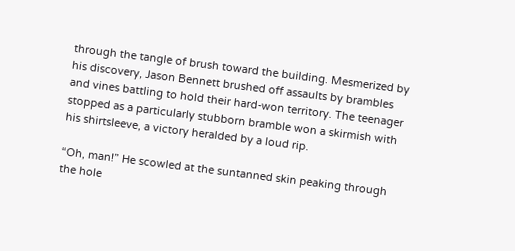through the tangle of brush toward the building. Mesmerized by his discovery, Jason Bennett brushed off assaults by brambles and vines battling to hold their hard-won territory. The teenager stopped as a particularly stubborn bramble won a skirmish with his shirtsleeve, a victory heralded by a loud rip.

“Oh, man!” He scowled at the suntanned skin peaking through the hole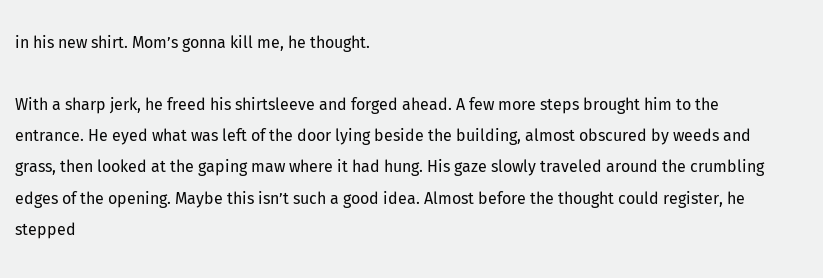in his new shirt. Mom’s gonna kill me, he thought.

With a sharp jerk, he freed his shirtsleeve and forged ahead. A few more steps brought him to the entrance. He eyed what was left of the door lying beside the building, almost obscured by weeds and grass, then looked at the gaping maw where it had hung. His gaze slowly traveled around the crumbling edges of the opening. Maybe this isn’t such a good idea. Almost before the thought could register, he stepped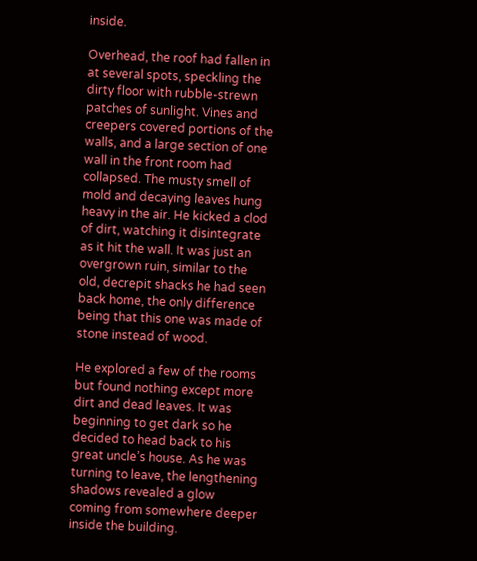inside.

Overhead, the roof had fallen in at several spots, speckling the dirty floor with rubble-strewn patches of sunlight. Vines and creepers covered portions of the walls, and a large section of one wall in the front room had collapsed. The musty smell of mold and decaying leaves hung heavy in the air. He kicked a clod of dirt, watching it disintegrate as it hit the wall. It was just an overgrown ruin, similar to the old, decrepit shacks he had seen back home, the only difference being that this one was made of stone instead of wood.

He explored a few of the rooms but found nothing except more dirt and dead leaves. It was beginning to get dark so he decided to head back to his great uncle’s house. As he was turning to leave, the lengthening shadows revealed a glow coming from somewhere deeper inside the building.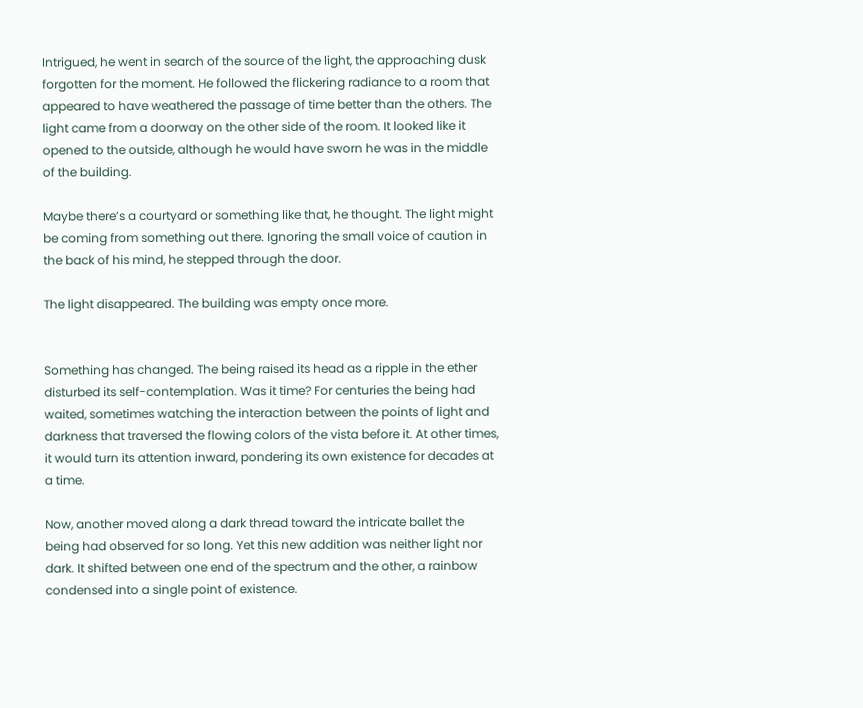Intrigued, he went in search of the source of the light, the approaching dusk forgotten for the moment. He followed the flickering radiance to a room that appeared to have weathered the passage of time better than the others. The light came from a doorway on the other side of the room. It looked like it opened to the outside, although he would have sworn he was in the middle of the building.

Maybe there’s a courtyard or something like that, he thought. The light might be coming from something out there. Ignoring the small voice of caution in the back of his mind, he stepped through the door.

The light disappeared. The building was empty once more.


Something has changed. The being raised its head as a ripple in the ether disturbed its self-contemplation. Was it time? For centuries the being had waited, sometimes watching the interaction between the points of light and darkness that traversed the flowing colors of the vista before it. At other times, it would turn its attention inward, pondering its own existence for decades at a time.

Now, another moved along a dark thread toward the intricate ballet the being had observed for so long. Yet this new addition was neither light nor dark. It shifted between one end of the spectrum and the other, a rainbow condensed into a single point of existence.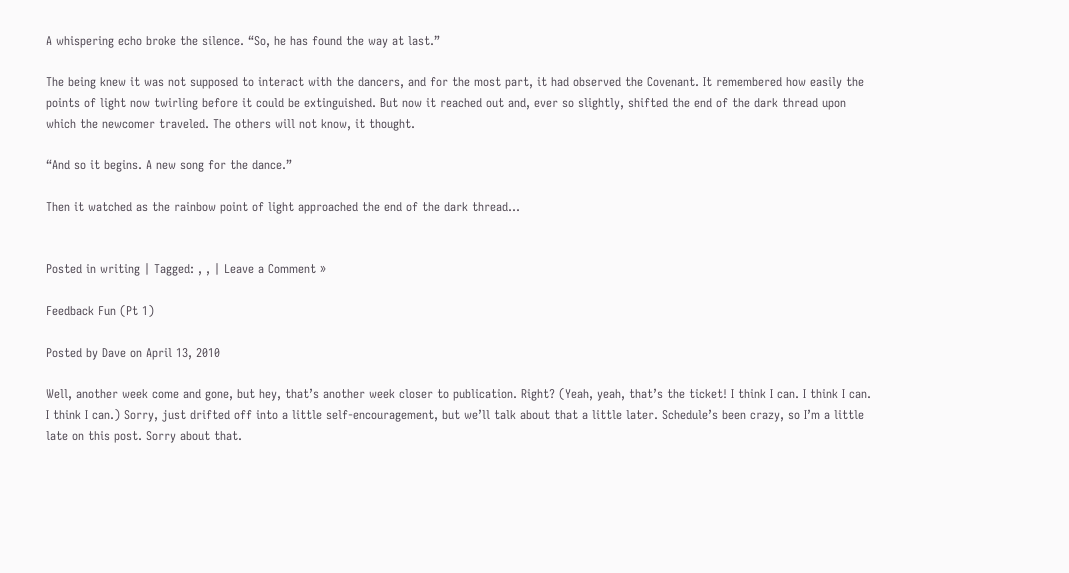A whispering echo broke the silence. “So, he has found the way at last.”

The being knew it was not supposed to interact with the dancers, and for the most part, it had observed the Covenant. It remembered how easily the points of light now twirling before it could be extinguished. But now it reached out and, ever so slightly, shifted the end of the dark thread upon which the newcomer traveled. The others will not know, it thought.

“And so it begins. A new song for the dance.”

Then it watched as the rainbow point of light approached the end of the dark thread…


Posted in writing | Tagged: , , | Leave a Comment »

Feedback Fun (Pt 1)

Posted by Dave on April 13, 2010

Well, another week come and gone, but hey, that’s another week closer to publication. Right? (Yeah, yeah, that’s the ticket! I think I can. I think I can. I think I can.) Sorry, just drifted off into a little self-encouragement, but we’ll talk about that a little later. Schedule’s been crazy, so I’m a little late on this post. Sorry about that.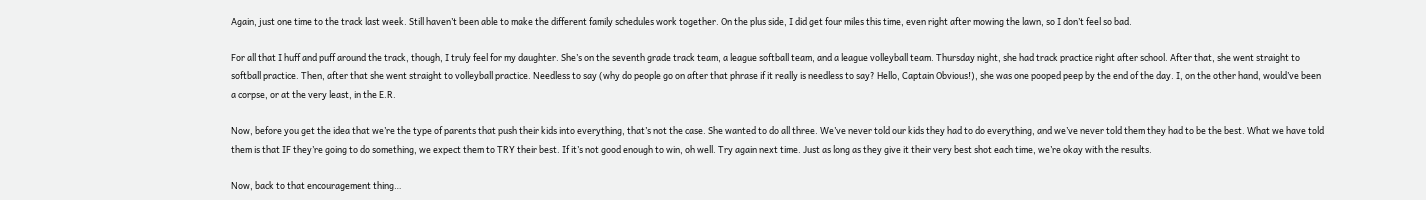Again, just one time to the track last week. Still haven’t been able to make the different family schedules work together. On the plus side, I did get four miles this time, even right after mowing the lawn, so I don’t feel so bad.

For all that I huff and puff around the track, though, I truly feel for my daughter. She’s on the seventh grade track team, a league softball team, and a league volleyball team. Thursday night, she had track practice right after school. After that, she went straight to softball practice. Then, after that she went straight to volleyball practice. Needless to say (why do people go on after that phrase if it really is needless to say? Hello, Captain Obvious!), she was one pooped peep by the end of the day. I, on the other hand, would’ve been a corpse, or at the very least, in the E.R.

Now, before you get the idea that we’re the type of parents that push their kids into everything, that’s not the case. She wanted to do all three. We’ve never told our kids they had to do everything, and we’ve never told them they had to be the best. What we have told them is that IF they’re going to do something, we expect them to TRY their best. If it’s not good enough to win, oh well. Try again next time. Just as long as they give it their very best shot each time, we’re okay with the results.

Now, back to that encouragement thing…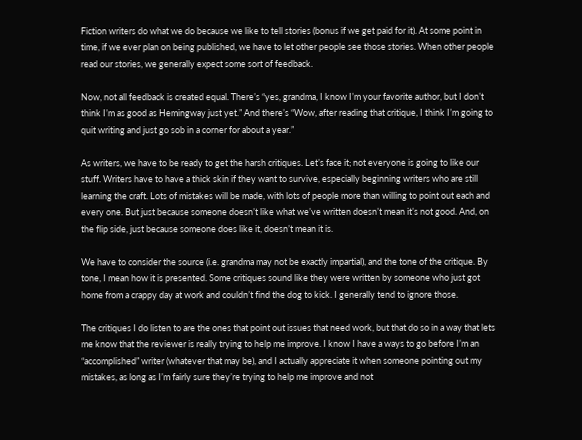Fiction writers do what we do because we like to tell stories (bonus if we get paid for it). At some point in time, if we ever plan on being published, we have to let other people see those stories. When other people read our stories, we generally expect some sort of feedback.

Now, not all feedback is created equal. There’s “yes, grandma, I know I’m your favorite author, but I don’t think I’m as good as Hemingway just yet.” And there’s “Wow, after reading that critique, I think I’m going to quit writing and just go sob in a corner for about a year.”

As writers, we have to be ready to get the harsh critiques. Let’s face it; not everyone is going to like our stuff. Writers have to have a thick skin if they want to survive, especially beginning writers who are still learning the craft. Lots of mistakes will be made, with lots of people more than willing to point out each and every one. But just because someone doesn’t like what we’ve written doesn’t mean it’s not good. And, on the flip side, just because someone does like it, doesn’t mean it is.

We have to consider the source (i.e. grandma may not be exactly impartial), and the tone of the critique. By tone, I mean how it is presented. Some critiques sound like they were written by someone who just got home from a crappy day at work and couldn’t find the dog to kick. I generally tend to ignore those.

The critiques I do listen to are the ones that point out issues that need work, but that do so in a way that lets me know that the reviewer is really trying to help me improve. I know I have a ways to go before I’m an “accomplished” writer (whatever that may be), and I actually appreciate it when someone pointing out my mistakes, as long as I’m fairly sure they’re trying to help me improve and not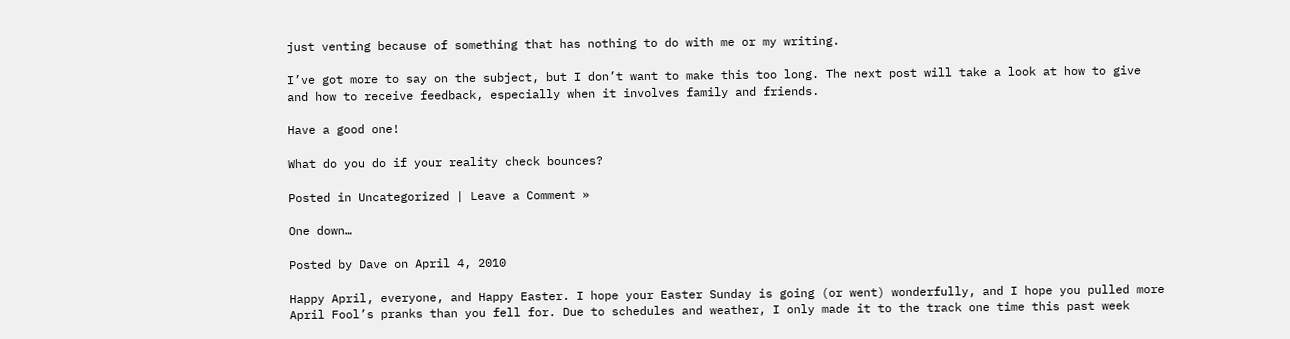just venting because of something that has nothing to do with me or my writing.

I’ve got more to say on the subject, but I don’t want to make this too long. The next post will take a look at how to give and how to receive feedback, especially when it involves family and friends.

Have a good one!

What do you do if your reality check bounces?

Posted in Uncategorized | Leave a Comment »

One down…

Posted by Dave on April 4, 2010

Happy April, everyone, and Happy Easter. I hope your Easter Sunday is going (or went) wonderfully, and I hope you pulled more April Fool’s pranks than you fell for. Due to schedules and weather, I only made it to the track one time this past week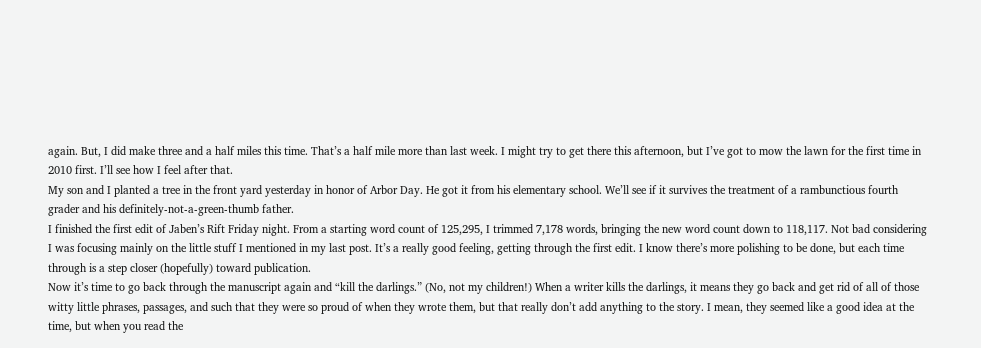again. But, I did make three and a half miles this time. That’s a half mile more than last week. I might try to get there this afternoon, but I’ve got to mow the lawn for the first time in 2010 first. I’ll see how I feel after that.
My son and I planted a tree in the front yard yesterday in honor of Arbor Day. He got it from his elementary school. We’ll see if it survives the treatment of a rambunctious fourth grader and his definitely-not-a-green-thumb father.
I finished the first edit of Jaben’s Rift Friday night. From a starting word count of 125,295, I trimmed 7,178 words, bringing the new word count down to 118,117. Not bad considering I was focusing mainly on the little stuff I mentioned in my last post. It’s a really good feeling, getting through the first edit. I know there’s more polishing to be done, but each time through is a step closer (hopefully) toward publication.
Now it’s time to go back through the manuscript again and “kill the darlings.” (No, not my children!) When a writer kills the darlings, it means they go back and get rid of all of those witty little phrases, passages, and such that they were so proud of when they wrote them, but that really don’t add anything to the story. I mean, they seemed like a good idea at the time, but when you read the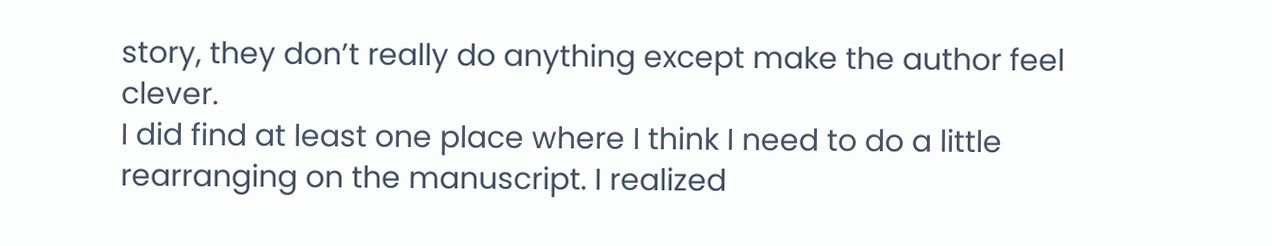story, they don’t really do anything except make the author feel clever.
I did find at least one place where I think I need to do a little rearranging on the manuscript. I realized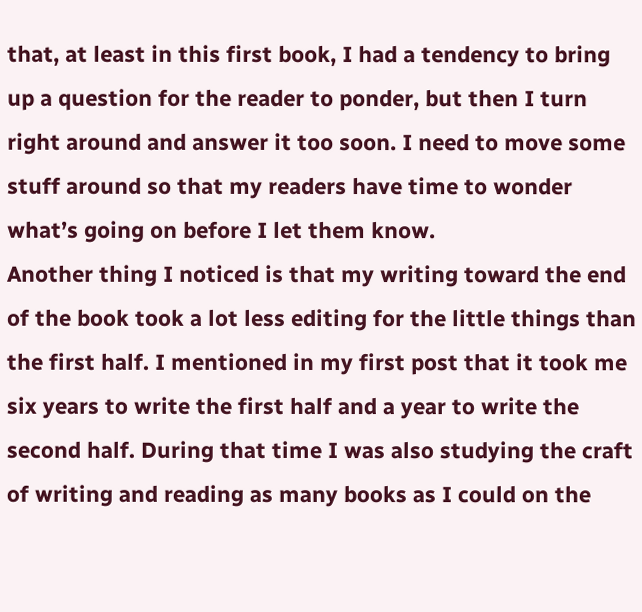that, at least in this first book, I had a tendency to bring up a question for the reader to ponder, but then I turn right around and answer it too soon. I need to move some stuff around so that my readers have time to wonder what’s going on before I let them know.
Another thing I noticed is that my writing toward the end of the book took a lot less editing for the little things than the first half. I mentioned in my first post that it took me six years to write the first half and a year to write the second half. During that time I was also studying the craft of writing and reading as many books as I could on the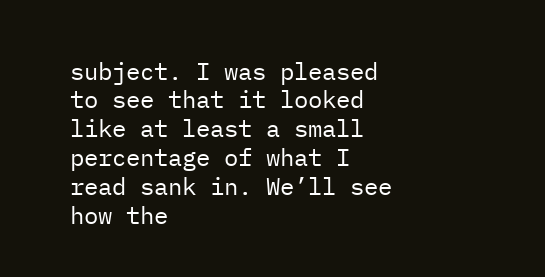subject. I was pleased to see that it looked like at least a small percentage of what I read sank in. We’ll see how the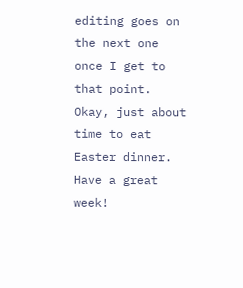editing goes on the next one once I get to that point.
Okay, just about time to eat Easter dinner. Have a great week!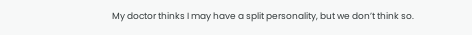My doctor thinks I may have a split personality, but we don’t think so.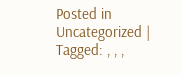Posted in Uncategorized | Tagged: , , ,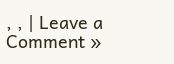, , | Leave a Comment »